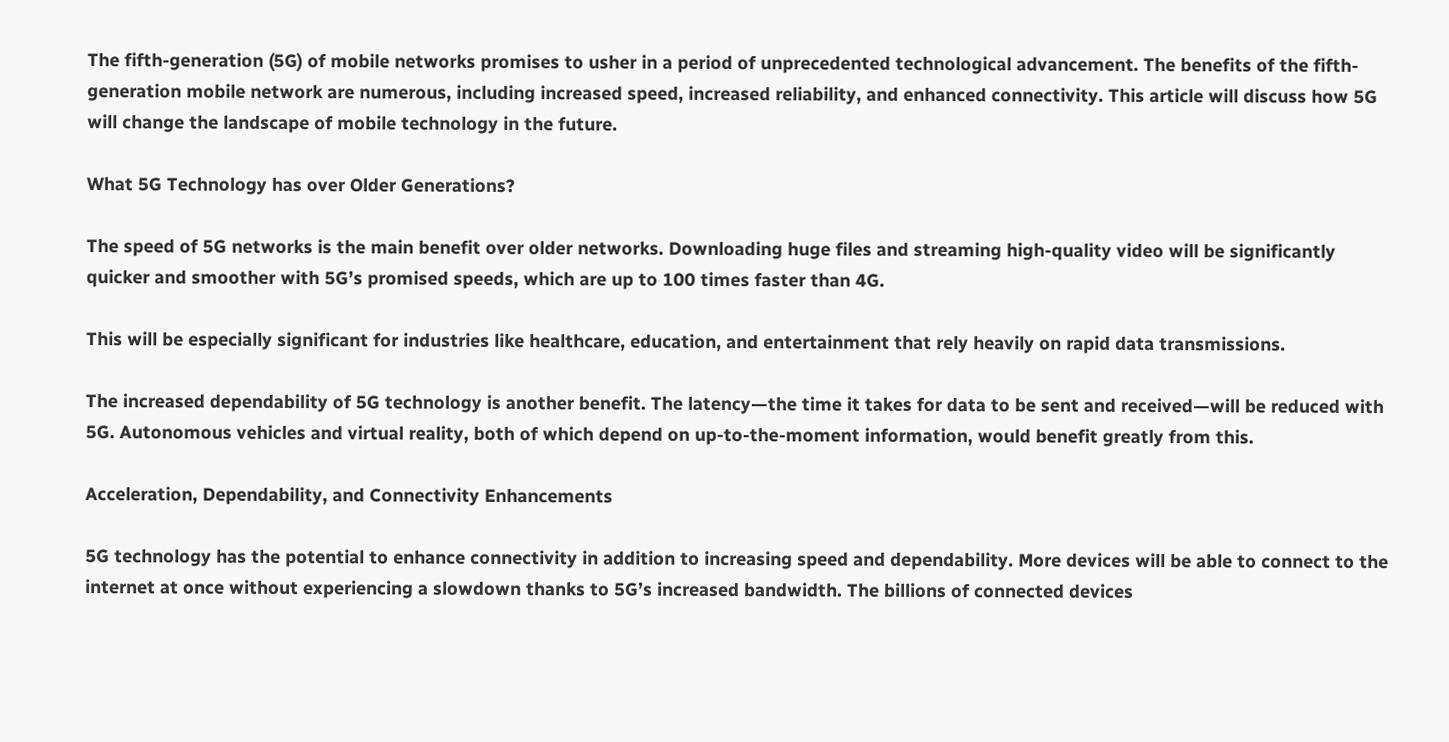The fifth-generation (5G) of mobile networks promises to usher in a period of unprecedented technological advancement. The benefits of the fifth-generation mobile network are numerous, including increased speed, increased reliability, and enhanced connectivity. This article will discuss how 5G will change the landscape of mobile technology in the future.

What 5G Technology has over Older Generations?

The speed of 5G networks is the main benefit over older networks. Downloading huge files and streaming high-quality video will be significantly quicker and smoother with 5G’s promised speeds, which are up to 100 times faster than 4G.

This will be especially significant for industries like healthcare, education, and entertainment that rely heavily on rapid data transmissions.

The increased dependability of 5G technology is another benefit. The latency—the time it takes for data to be sent and received—will be reduced with 5G. Autonomous vehicles and virtual reality, both of which depend on up-to-the-moment information, would benefit greatly from this.

Acceleration, Dependability, and Connectivity Enhancements

5G technology has the potential to enhance connectivity in addition to increasing speed and dependability. More devices will be able to connect to the internet at once without experiencing a slowdown thanks to 5G’s increased bandwidth. The billions of connected devices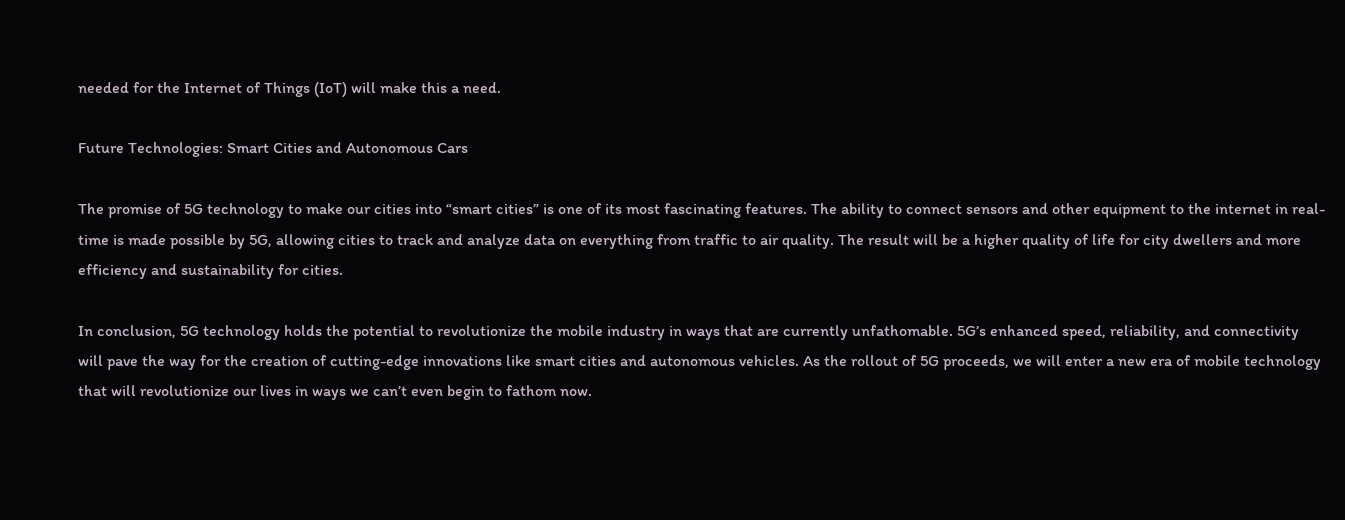needed for the Internet of Things (IoT) will make this a need.

Future Technologies: Smart Cities and Autonomous Cars

The promise of 5G technology to make our cities into “smart cities” is one of its most fascinating features. The ability to connect sensors and other equipment to the internet in real-time is made possible by 5G, allowing cities to track and analyze data on everything from traffic to air quality. The result will be a higher quality of life for city dwellers and more efficiency and sustainability for cities.

In conclusion, 5G technology holds the potential to revolutionize the mobile industry in ways that are currently unfathomable. 5G’s enhanced speed, reliability, and connectivity will pave the way for the creation of cutting-edge innovations like smart cities and autonomous vehicles. As the rollout of 5G proceeds, we will enter a new era of mobile technology that will revolutionize our lives in ways we can’t even begin to fathom now.